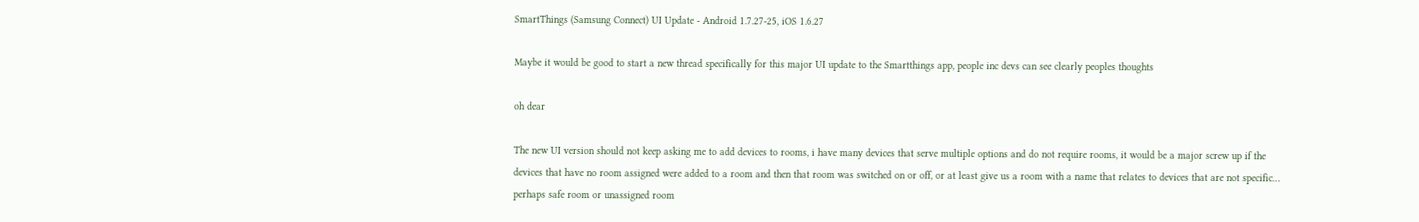SmartThings (Samsung Connect) UI Update - Android 1.7.27-25, iOS 1.6.27

Maybe it would be good to start a new thread specifically for this major UI update to the Smartthings app, people inc devs can see clearly peoples thoughts

oh dear

The new UI version should not keep asking me to add devices to rooms, i have many devices that serve multiple options and do not require rooms, it would be a major screw up if the devices that have no room assigned were added to a room and then that room was switched on or off, or at least give us a room with a name that relates to devices that are not specific… perhaps safe room or unassigned room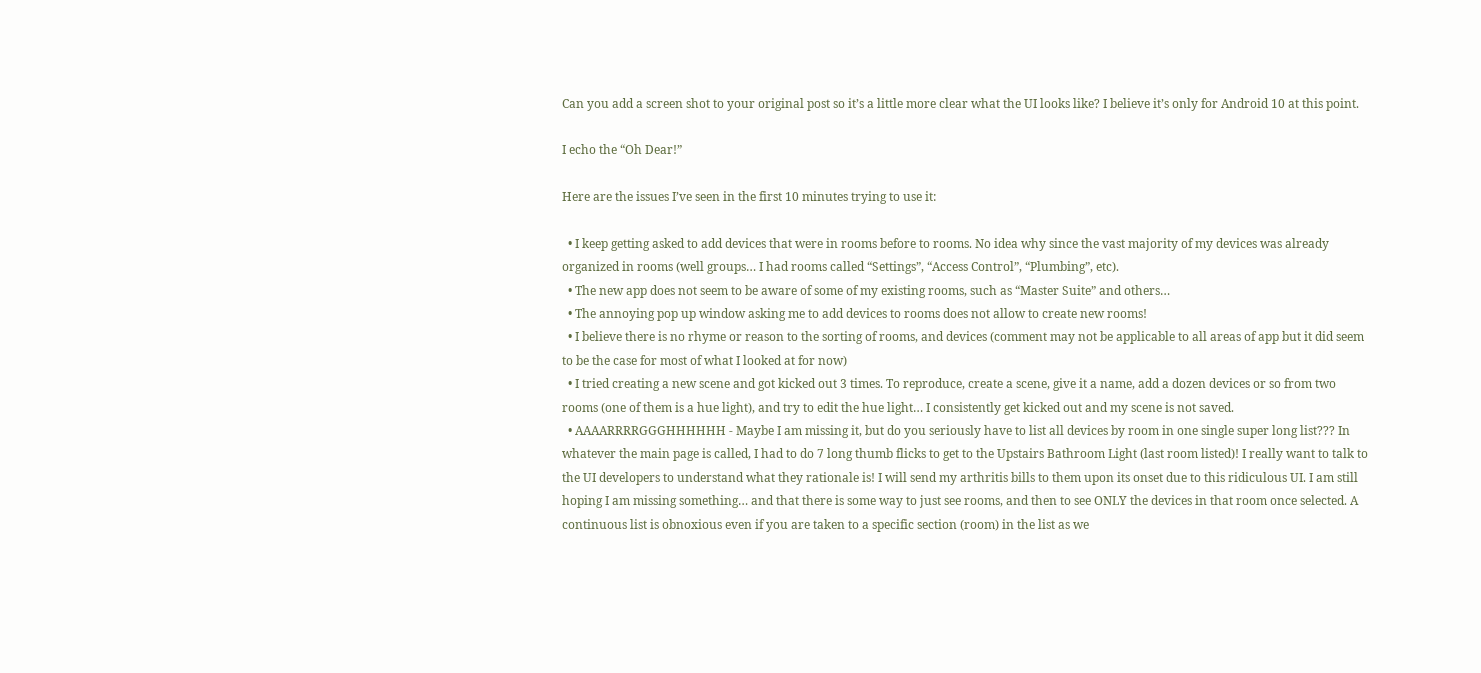Can you add a screen shot to your original post so it’s a little more clear what the UI looks like? I believe it’s only for Android 10 at this point.

I echo the “Oh Dear!”

Here are the issues I’ve seen in the first 10 minutes trying to use it:

  • I keep getting asked to add devices that were in rooms before to rooms. No idea why since the vast majority of my devices was already organized in rooms (well groups… I had rooms called “Settings”, “Access Control”, “Plumbing”, etc).
  • The new app does not seem to be aware of some of my existing rooms, such as “Master Suite” and others…
  • The annoying pop up window asking me to add devices to rooms does not allow to create new rooms!
  • I believe there is no rhyme or reason to the sorting of rooms, and devices (comment may not be applicable to all areas of app but it did seem to be the case for most of what I looked at for now)
  • I tried creating a new scene and got kicked out 3 times. To reproduce, create a scene, give it a name, add a dozen devices or so from two rooms (one of them is a hue light), and try to edit the hue light… I consistently get kicked out and my scene is not saved.
  • AAAARRRRGGGHHHHHH - Maybe I am missing it, but do you seriously have to list all devices by room in one single super long list??? In whatever the main page is called, I had to do 7 long thumb flicks to get to the Upstairs Bathroom Light (last room listed)! I really want to talk to the UI developers to understand what they rationale is! I will send my arthritis bills to them upon its onset due to this ridiculous UI. I am still hoping I am missing something… and that there is some way to just see rooms, and then to see ONLY the devices in that room once selected. A continuous list is obnoxious even if you are taken to a specific section (room) in the list as we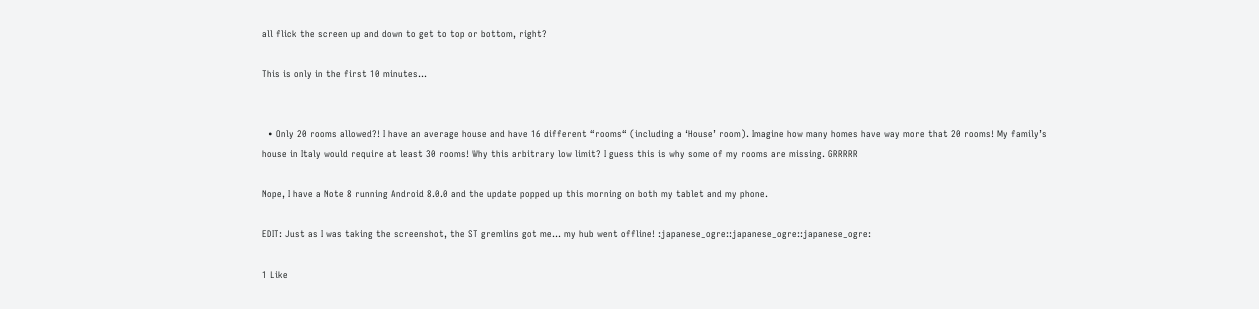all flick the screen up and down to get to top or bottom, right?

This is only in the first 10 minutes…


  • Only 20 rooms allowed?! I have an average house and have 16 different “rooms“ (including a ‘House’ room). Imagine how many homes have way more that 20 rooms! My family’s house in Italy would require at least 30 rooms! Why this arbitrary low limit? I guess this is why some of my rooms are missing. GRRRRR

Nope, I have a Note 8 running Android 8.0.0 and the update popped up this morning on both my tablet and my phone.

EDIT: Just as I was taking the screenshot, the ST gremlins got me… my hub went offline! :japanese_ogre::japanese_ogre::japanese_ogre:

1 Like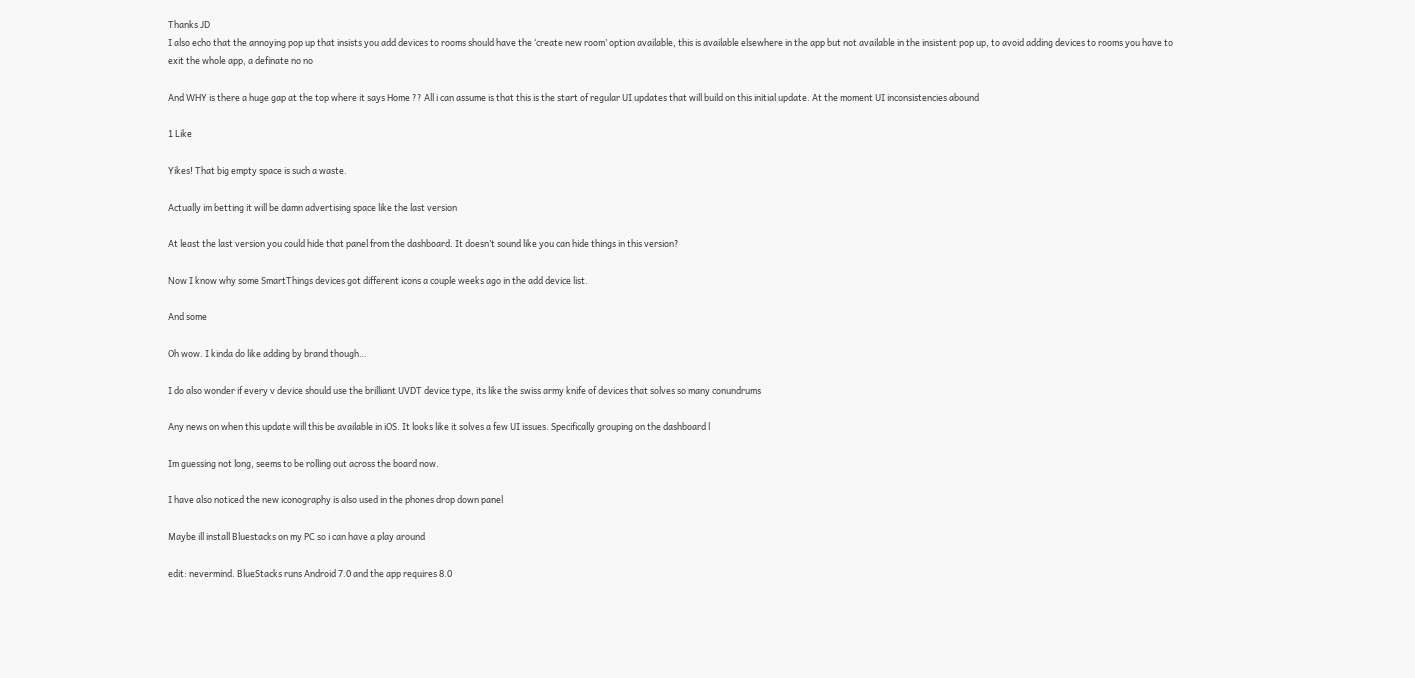Thanks JD
I also echo that the annoying pop up that insists you add devices to rooms should have the ‘create new room’ option available, this is available elsewhere in the app but not available in the insistent pop up, to avoid adding devices to rooms you have to exit the whole app, a definate no no

And WHY is there a huge gap at the top where it says Home ?? All i can assume is that this is the start of regular UI updates that will build on this initial update. At the moment UI inconsistencies abound

1 Like

Yikes! That big empty space is such a waste.

Actually im betting it will be damn advertising space like the last version

At least the last version you could hide that panel from the dashboard. It doesn’t sound like you can hide things in this version?

Now I know why some SmartThings devices got different icons a couple weeks ago in the add device list.

And some

Oh wow. I kinda do like adding by brand though…

I do also wonder if every v device should use the brilliant UVDT device type, its like the swiss army knife of devices that solves so many conundrums

Any news on when this update will this be available in iOS. It looks like it solves a few UI issues. Specifically grouping on the dashboard l

Im guessing not long, seems to be rolling out across the board now.

I have also noticed the new iconography is also used in the phones drop down panel

Maybe ill install Bluestacks on my PC so i can have a play around

edit: nevermind. BlueStacks runs Android 7.0 and the app requires 8.0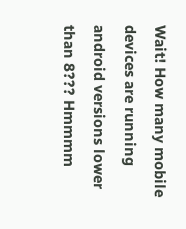Wait! How many mobile devices are running android versions lower than 8??? Hmmmm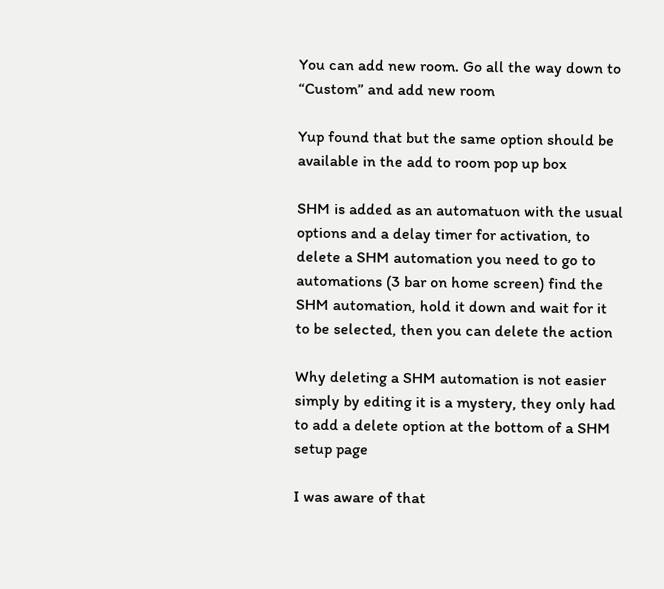You can add new room. Go all the way down to “Custom” and add new room

Yup found that but the same option should be available in the add to room pop up box

SHM is added as an automatuon with the usual options and a delay timer for activation, to delete a SHM automation you need to go to automations (3 bar on home screen) find the SHM automation, hold it down and wait for it to be selected, then you can delete the action

Why deleting a SHM automation is not easier simply by editing it is a mystery, they only had to add a delete option at the bottom of a SHM setup page

I was aware of that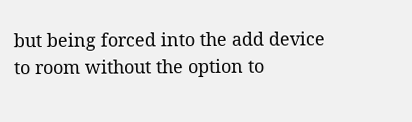but being forced into the add device to room without the option to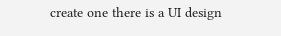create one there is a UI design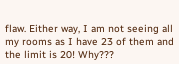flaw. Either way, I am not seeing all my rooms as I have 23 of them and the limit is 20! Why???